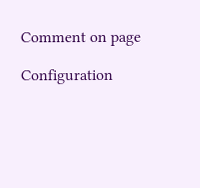Comment on page

Configuration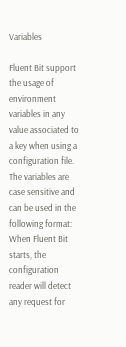Variables

Fluent Bit support the usage of environment variables in any value associated to a key when using a configuration file.
The variables are case sensitive and can be used in the following format:
When Fluent Bit starts, the configuration reader will detect any request for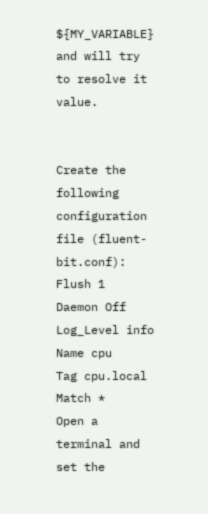${MY_VARIABLE} and will try to resolve it value.


Create the following configuration file (fluent-bit.conf):
Flush 1
Daemon Off
Log_Level info
Name cpu
Tag cpu.local
Match *
Open a terminal and set the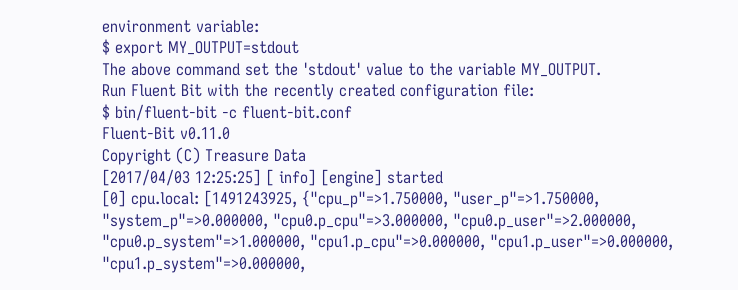environment variable:
$ export MY_OUTPUT=stdout
The above command set the 'stdout' value to the variable MY_OUTPUT.
Run Fluent Bit with the recently created configuration file:
$ bin/fluent-bit -c fluent-bit.conf
Fluent-Bit v0.11.0
Copyright (C) Treasure Data
[2017/04/03 12:25:25] [ info] [engine] started
[0] cpu.local: [1491243925, {"cpu_p"=>1.750000, "user_p"=>1.750000, "system_p"=>0.000000, "cpu0.p_cpu"=>3.000000, "cpu0.p_user"=>2.000000, "cpu0.p_system"=>1.000000, "cpu1.p_cpu"=>0.000000, "cpu1.p_user"=>0.000000, "cpu1.p_system"=>0.000000,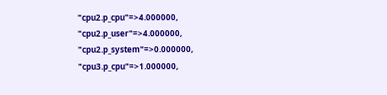"cpu2.p_cpu"=>4.000000, "cpu2.p_user"=>4.000000, "cpu2.p_system"=>0.000000, "cpu3.p_cpu"=>1.000000,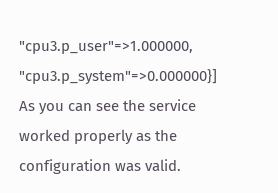"cpu3.p_user"=>1.000000, "cpu3.p_system"=>0.000000}]
As you can see the service worked properly as the configuration was valid.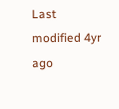Last modified 4yr ago